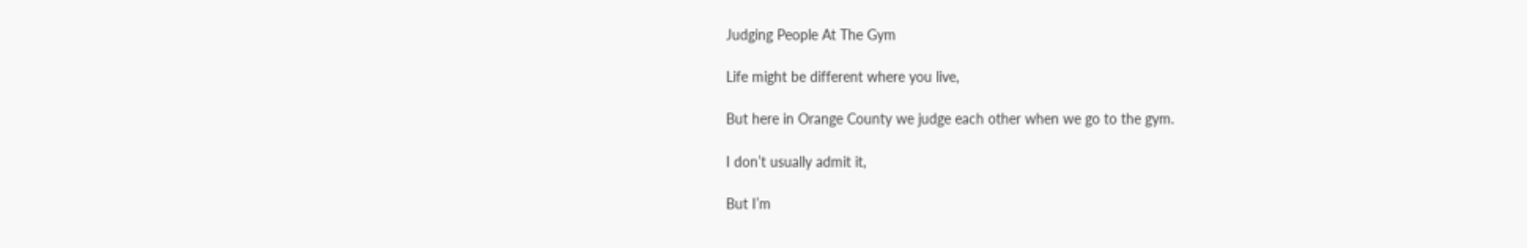Judging People At The Gym

Life might be different where you live,

But here in Orange County we judge each other when we go to the gym.

I don’t usually admit it,

But I’m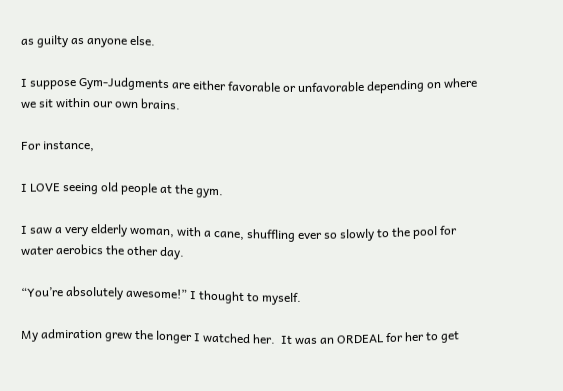as guilty as anyone else.

I suppose Gym-Judgments are either favorable or unfavorable depending on where we sit within our own brains.

For instance,

I LOVE seeing old people at the gym.

I saw a very elderly woman, with a cane, shuffling ever so slowly to the pool for water aerobics the other day.

“You’re absolutely awesome!” I thought to myself.

My admiration grew the longer I watched her.  It was an ORDEAL for her to get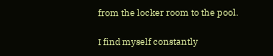from the locker room to the pool.

I find myself constantly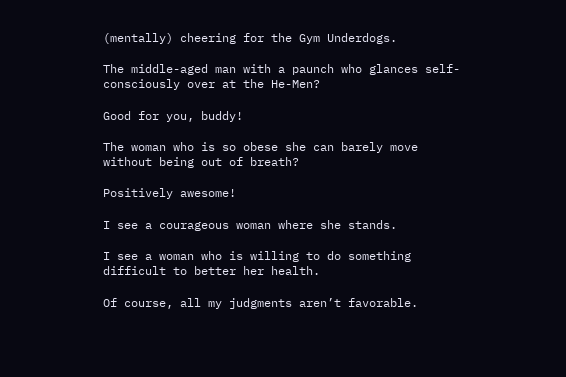(mentally) cheering for the Gym Underdogs.

The middle-aged man with a paunch who glances self-consciously over at the He-Men?

Good for you, buddy!

The woman who is so obese she can barely move without being out of breath?

Positively awesome!

I see a courageous woman where she stands.

I see a woman who is willing to do something difficult to better her health.

Of course, all my judgments aren’t favorable.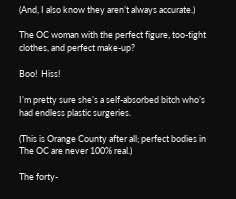(And, I also know they aren’t always accurate.)

The OC woman with the perfect figure, too-tight clothes, and perfect make-up?

Boo!  Hiss!

I’m pretty sure she’s a self-absorbed bitch who’s had endless plastic surgeries.

(This is Orange County after all; perfect bodies in The OC are never 100% real.)

The forty-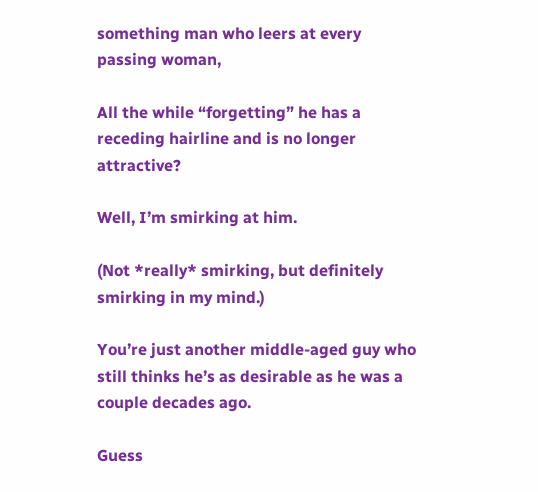something man who leers at every passing woman,

All the while “forgetting” he has a receding hairline and is no longer attractive?

Well, I’m smirking at him.

(Not *really* smirking, but definitely smirking in my mind.)

You’re just another middle-aged guy who still thinks he’s as desirable as he was a couple decades ago.

Guess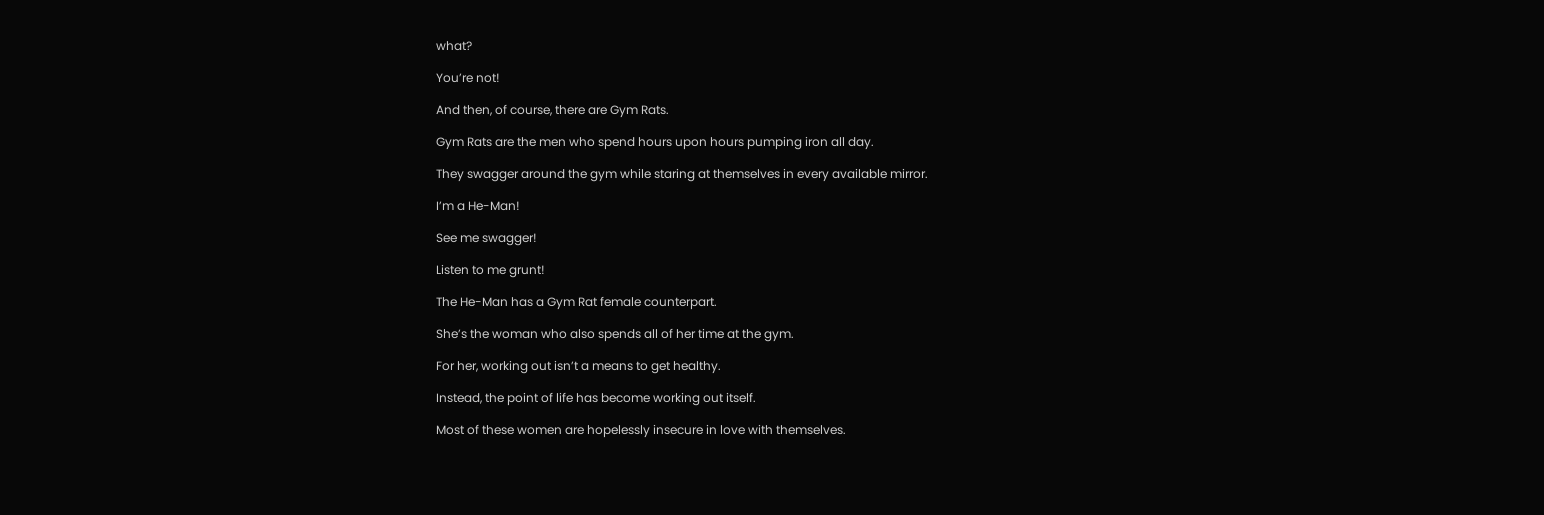what?

You’re not!

And then, of course, there are Gym Rats.

Gym Rats are the men who spend hours upon hours pumping iron all day.

They swagger around the gym while staring at themselves in every available mirror.

I’m a He-Man!

See me swagger!

Listen to me grunt!

The He-Man has a Gym Rat female counterpart.

She’s the woman who also spends all of her time at the gym.

For her, working out isn’t a means to get healthy.

Instead, the point of life has become working out itself.

Most of these women are hopelessly insecure in love with themselves.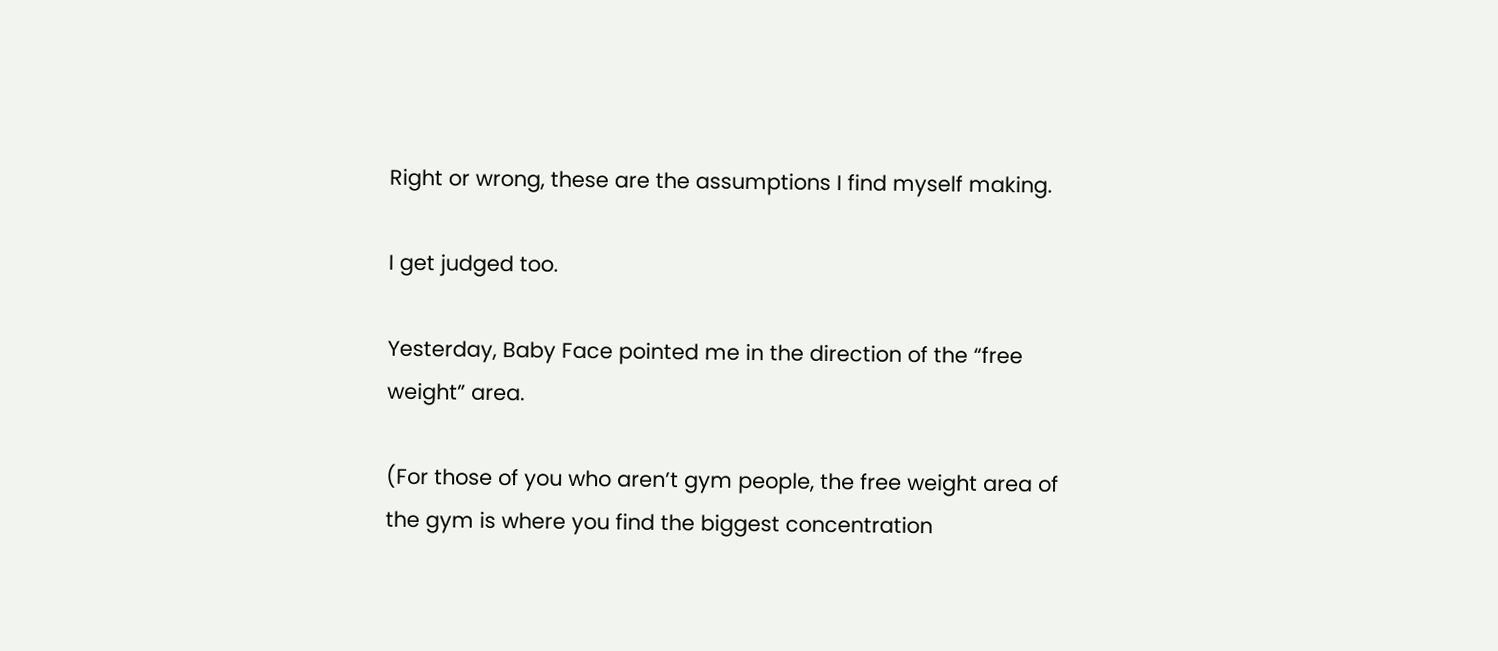Right or wrong, these are the assumptions I find myself making.

I get judged too.

Yesterday, Baby Face pointed me in the direction of the “free weight” area.

(For those of you who aren’t gym people, the free weight area of the gym is where you find the biggest concentration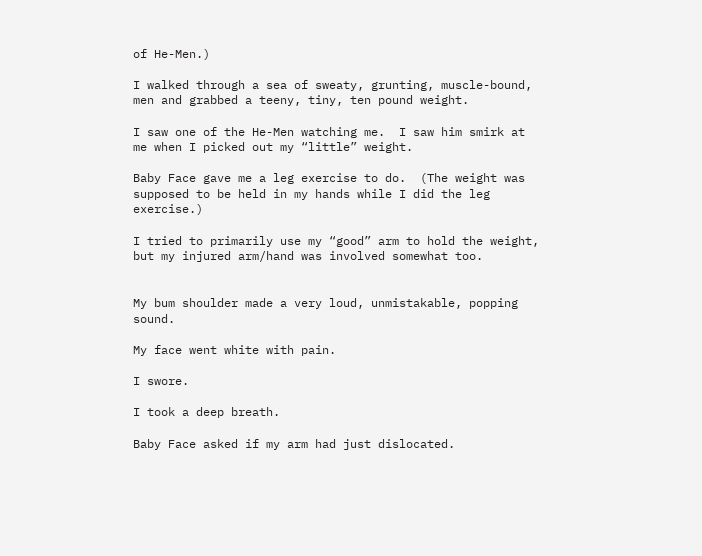of He-Men.)

I walked through a sea of sweaty, grunting, muscle-bound, men and grabbed a teeny, tiny, ten pound weight.

I saw one of the He-Men watching me.  I saw him smirk at me when I picked out my “little” weight.

Baby Face gave me a leg exercise to do.  (The weight was supposed to be held in my hands while I did the leg exercise.)

I tried to primarily use my “good” arm to hold the weight, but my injured arm/hand was involved somewhat too.


My bum shoulder made a very loud, unmistakable, popping sound.

My face went white with pain.

I swore.

I took a deep breath.

Baby Face asked if my arm had just dislocated.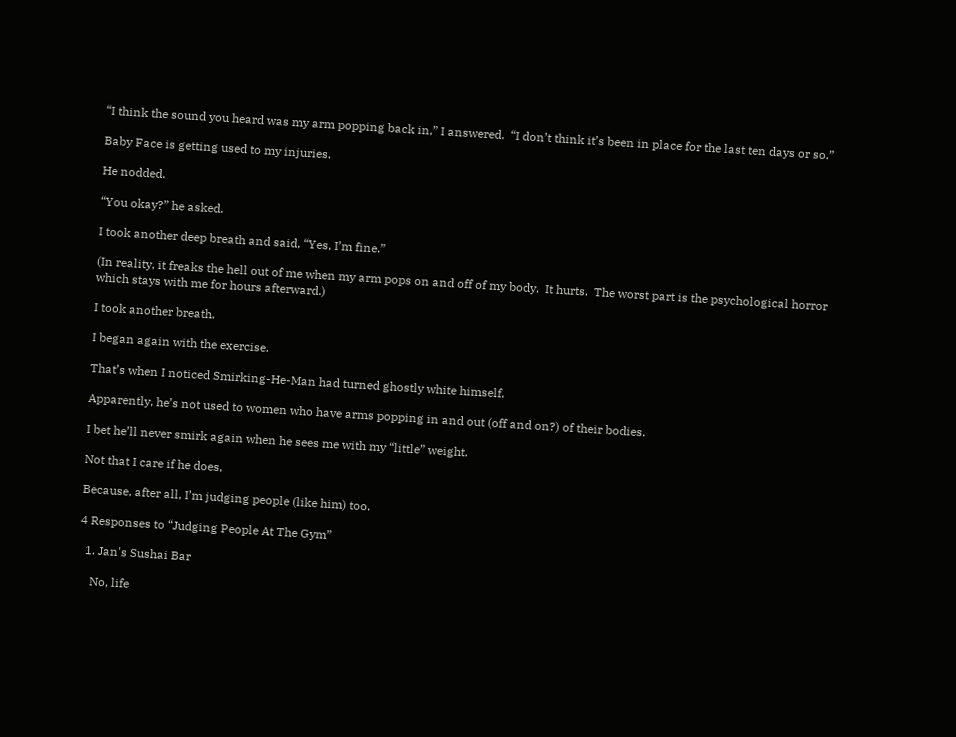“I think the sound you heard was my arm popping back in,” I answered.  “I don’t think it’s been in place for the last ten days or so.”

Baby Face is getting used to my injuries.

He nodded.

“You okay?” he asked.

I took another deep breath and said, “Yes, I’m fine.”

(In reality, it freaks the hell out of me when my arm pops on and off of my body.  It hurts.  The worst part is the psychological horror which stays with me for hours afterward.)

I took another breath.

I began again with the exercise.

That’s when I noticed Smirking-He-Man had turned ghostly white himself.

Apparently, he’s not used to women who have arms popping in and out (off and on?) of their bodies.

I bet he’ll never smirk again when he sees me with my “little” weight.

Not that I care if he does,

Because, after all, I’m judging people (like him) too.

4 Responses to “Judging People At The Gym”

  1. Jan's Sushai Bar

    No, life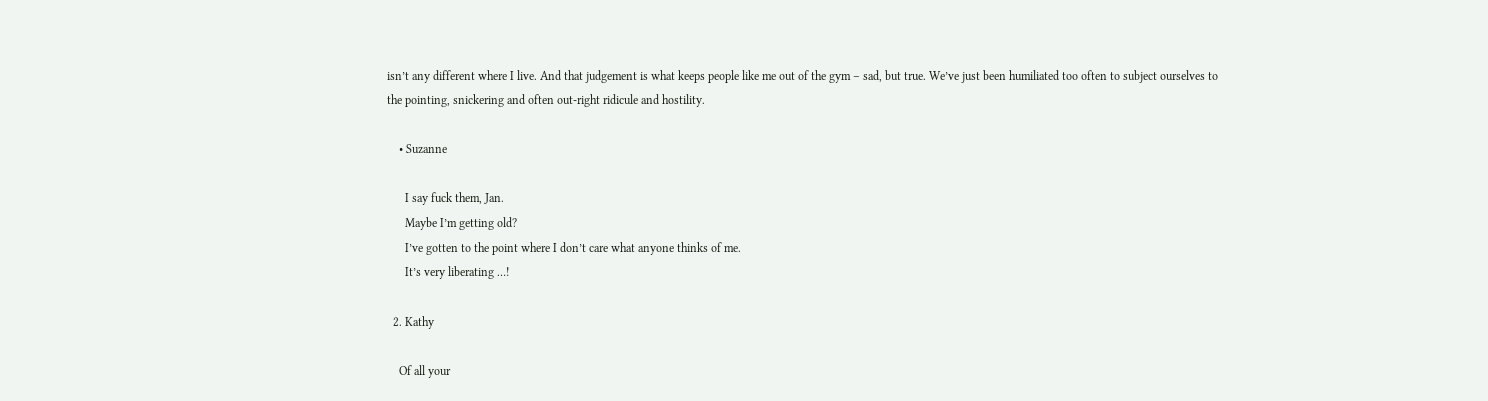isn’t any different where I live. And that judgement is what keeps people like me out of the gym – sad, but true. We’ve just been humiliated too often to subject ourselves to the pointing, snickering and often out-right ridicule and hostility.

    • Suzanne

      I say fuck them, Jan.
      Maybe I’m getting old?
      I’ve gotten to the point where I don’t care what anyone thinks of me.
      It’s very liberating …!

  2. Kathy

    Of all your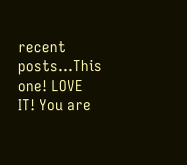recent posts…This one! LOVE IT! You are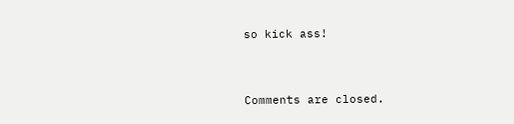so kick ass!


Comments are closed.